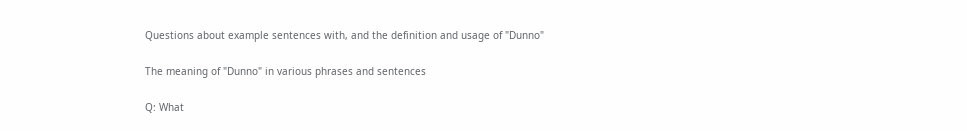Questions about example sentences with, and the definition and usage of "Dunno"

The meaning of "Dunno" in various phrases and sentences

Q: What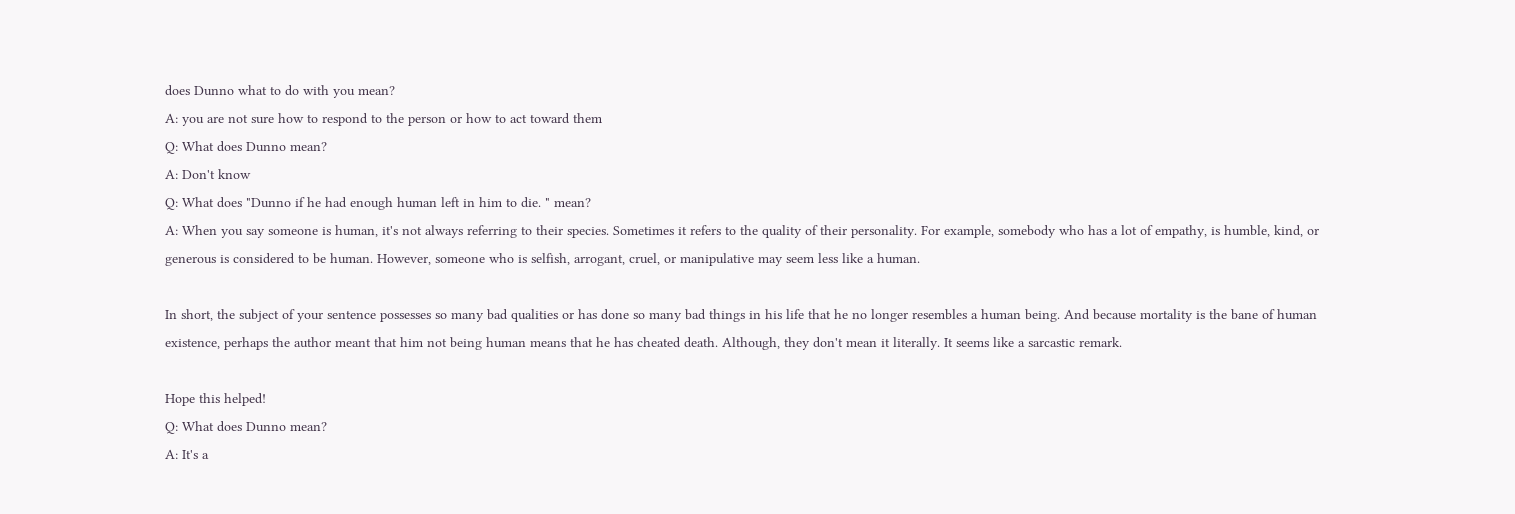does Dunno what to do with you mean?
A: you are not sure how to respond to the person or how to act toward them
Q: What does Dunno mean?
A: Don't know
Q: What does "Dunno if he had enough human left in him to die. " mean?
A: When you say someone is human, it's not always referring to their species. Sometimes it refers to the quality of their personality. For example, somebody who has a lot of empathy, is humble, kind, or generous is considered to be human. However, someone who is selfish, arrogant, cruel, or manipulative may seem less like a human.

In short, the subject of your sentence possesses so many bad qualities or has done so many bad things in his life that he no longer resembles a human being. And because mortality is the bane of human existence, perhaps the author meant that him not being human means that he has cheated death. Although, they don't mean it literally. It seems like a sarcastic remark.

Hope this helped!
Q: What does Dunno mean?
A: It's a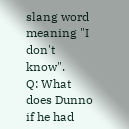slang word meaning "I don't know".
Q: What does Dunno if he had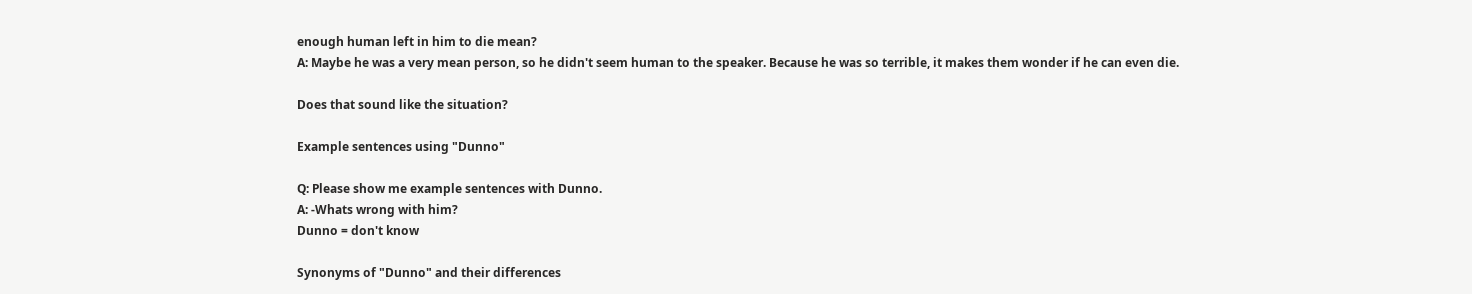enough human left in him to die mean?
A: Maybe he was a very mean person, so he didn't seem human to the speaker. Because he was so terrible, it makes them wonder if he can even die.

Does that sound like the situation?

Example sentences using "Dunno"

Q: Please show me example sentences with Dunno.
A: -Whats wrong with him?
Dunno = don't know

Synonyms of "Dunno" and their differences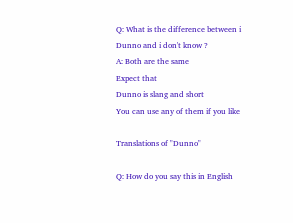Q: What is the difference between i Dunno and i don't know ?
A: Both are the same
Expect that
Dunno is slang and short
You can use any of them if you like

Translations of "Dunno"

Q: How do you say this in English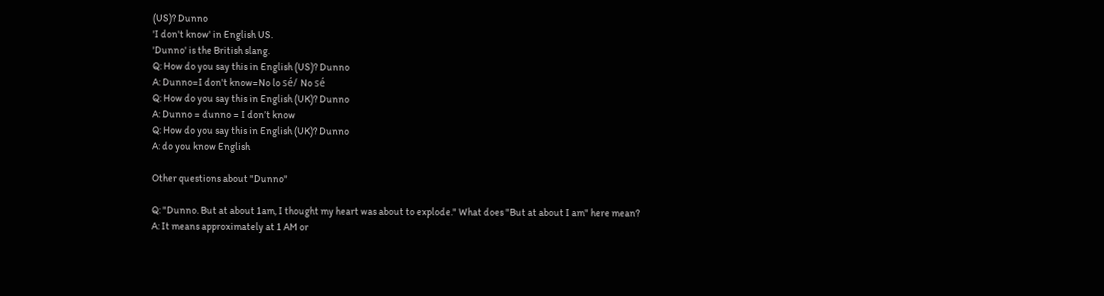(US)? Dunno
'I don't know' in English US.
'Dunno' is the British slang.
Q: How do you say this in English (US)? Dunno
A: Dunno=I don't know=No lo sé/ No sé
Q: How do you say this in English (UK)? Dunno
A: Dunno = dunno = I don’t know
Q: How do you say this in English (UK)? Dunno
A: do you know English

Other questions about "Dunno"

Q: "Dunno. But at about 1am, I thought my heart was about to explode." What does "But at about I am" here mean?
A: It means approximately at 1 AM or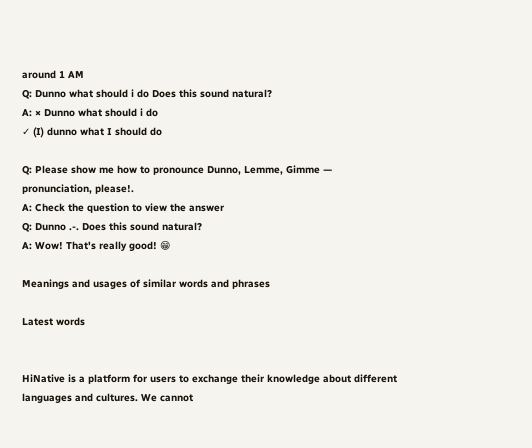around 1 AM
Q: Dunno what should i do Does this sound natural?
A: × Dunno what should i do
✓ (I) dunno what I should do

Q: Please show me how to pronounce Dunno, Lemme, Gimme — pronunciation, please!.
A: Check the question to view the answer
Q: Dunno .-. Does this sound natural?
A: Wow! That's really good! 😁

Meanings and usages of similar words and phrases

Latest words


HiNative is a platform for users to exchange their knowledge about different languages and cultures. We cannot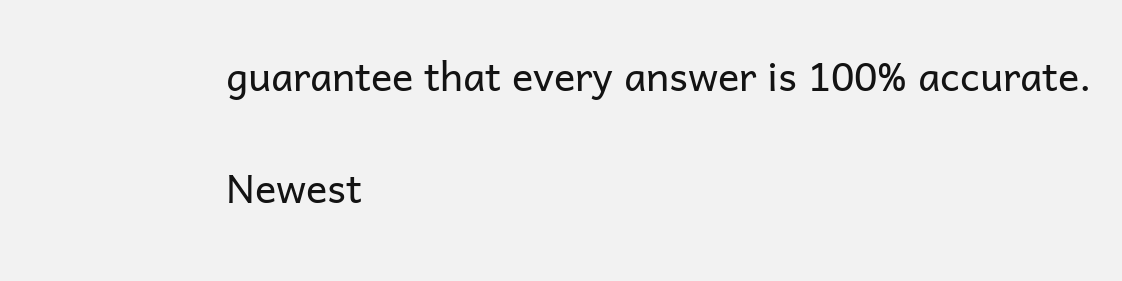guarantee that every answer is 100% accurate.

Newest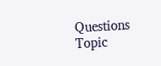Questions
Topic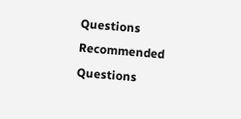Questions
Recommended Questions